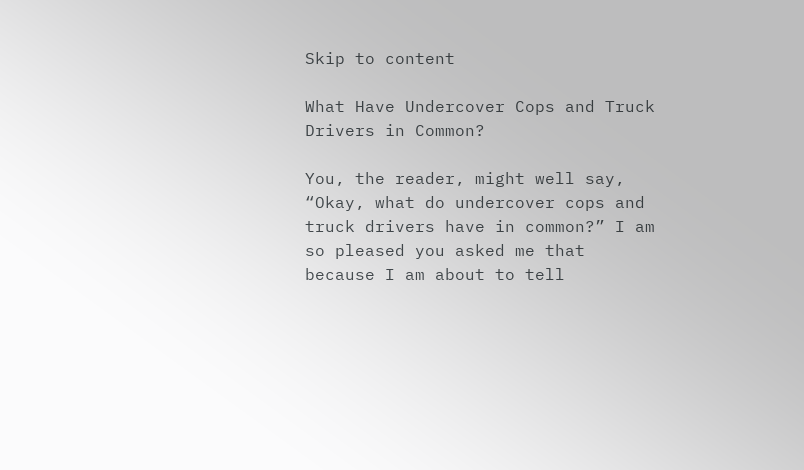Skip to content

What Have Undercover Cops and Truck Drivers in Common?

You, the reader, might well say, “Okay, what do undercover cops and truck drivers have in common?” I am so pleased you asked me that because I am about to tell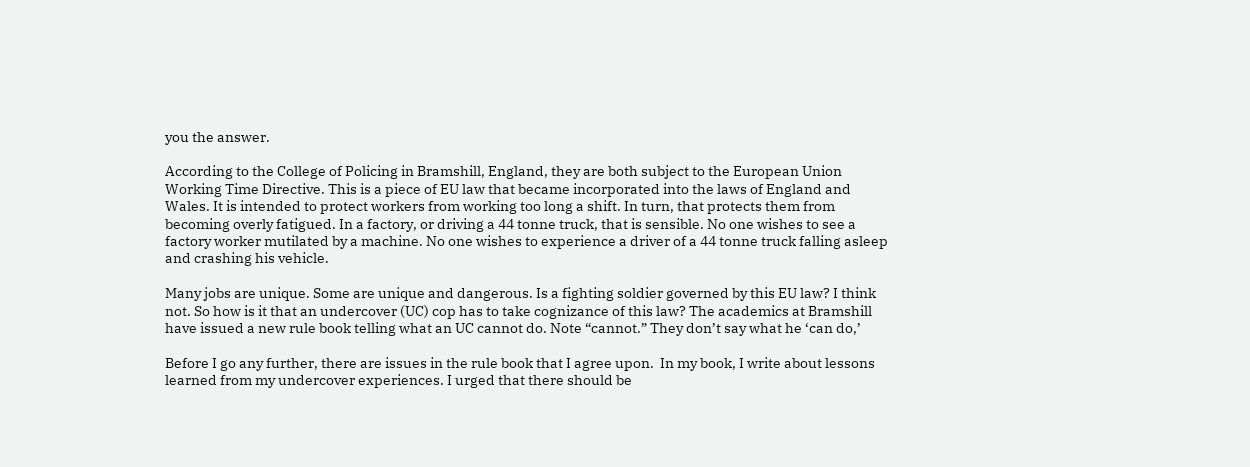you the answer.

According to the College of Policing in Bramshill, England, they are both subject to the European Union Working Time Directive. This is a piece of EU law that became incorporated into the laws of England and Wales. It is intended to protect workers from working too long a shift. In turn, that protects them from becoming overly fatigued. In a factory, or driving a 44 tonne truck, that is sensible. No one wishes to see a factory worker mutilated by a machine. No one wishes to experience a driver of a 44 tonne truck falling asleep and crashing his vehicle.

Many jobs are unique. Some are unique and dangerous. Is a fighting soldier governed by this EU law? I think not. So how is it that an undercover (UC) cop has to take cognizance of this law? The academics at Bramshill have issued a new rule book telling what an UC cannot do. Note “cannot.” They don’t say what he ‘can do,’

Before I go any further, there are issues in the rule book that I agree upon.  In my book, I write about lessons learned from my undercover experiences. I urged that there should be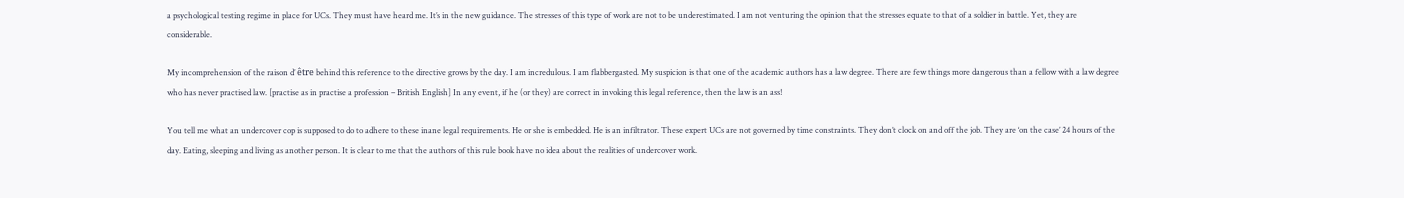a psychological testing regime in place for UCs. They must have heard me. It’s in the new guidance. The stresses of this type of work are not to be underestimated. I am not venturing the opinion that the stresses equate to that of a soldier in battle. Yet, they are considerable.

My incomprehension of the raison d’ être behind this reference to the directive grows by the day. I am incredulous. I am flabbergasted. My suspicion is that one of the academic authors has a law degree. There are few things more dangerous than a fellow with a law degree who has never practised law. [practise as in practise a profession – British English] In any event, if he (or they) are correct in invoking this legal reference, then the law is an ass!

You tell me what an undercover cop is supposed to do to adhere to these inane legal requirements. He or she is embedded. He is an infiltrator. These expert UCs are not governed by time constraints. They don’t clock on and off the job. They are ‘on the case’ 24 hours of the day. Eating, sleeping and living as another person. It is clear to me that the authors of this rule book have no idea about the realities of undercover work.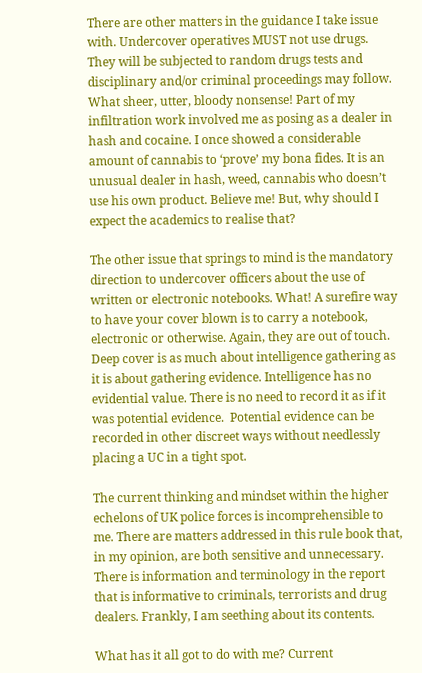There are other matters in the guidance I take issue with. Undercover operatives MUST not use drugs. They will be subjected to random drugs tests and disciplinary and/or criminal proceedings may follow. What sheer, utter, bloody nonsense! Part of my infiltration work involved me as posing as a dealer in hash and cocaine. I once showed a considerable amount of cannabis to ‘prove’ my bona fides. It is an unusual dealer in hash, weed, cannabis who doesn’t use his own product. Believe me! But, why should I expect the academics to realise that?

The other issue that springs to mind is the mandatory direction to undercover officers about the use of written or electronic notebooks. What! A surefire way to have your cover blown is to carry a notebook, electronic or otherwise. Again, they are out of touch. Deep cover is as much about intelligence gathering as it is about gathering evidence. Intelligence has no evidential value. There is no need to record it as if it was potential evidence.  Potential evidence can be recorded in other discreet ways without needlessly placing a UC in a tight spot.

The current thinking and mindset within the higher echelons of UK police forces is incomprehensible to me. There are matters addressed in this rule book that, in my opinion, are both sensitive and unnecessary. There is information and terminology in the report that is informative to criminals, terrorists and drug dealers. Frankly, I am seething about its contents.

What has it all got to do with me? Current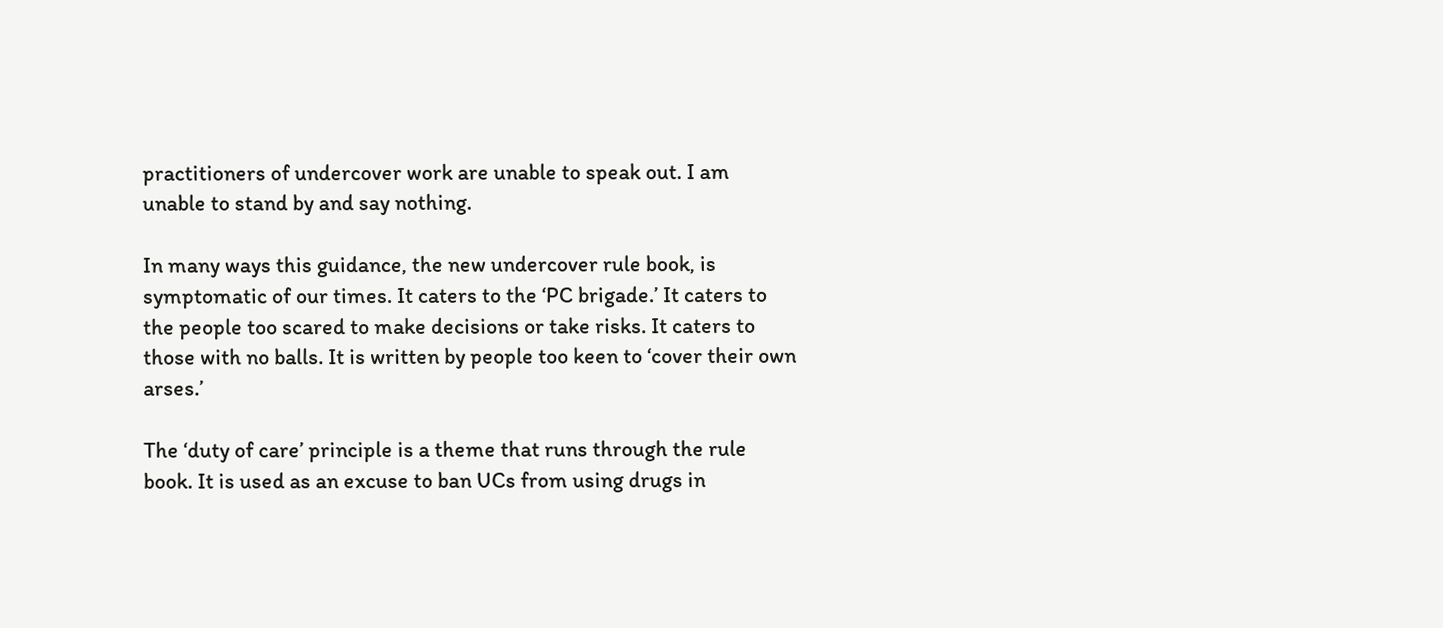practitioners of undercover work are unable to speak out. I am unable to stand by and say nothing.

In many ways this guidance, the new undercover rule book, is symptomatic of our times. It caters to the ‘PC brigade.’ It caters to the people too scared to make decisions or take risks. It caters to those with no balls. It is written by people too keen to ‘cover their own arses.’

The ‘duty of care’ principle is a theme that runs through the rule book. It is used as an excuse to ban UCs from using drugs in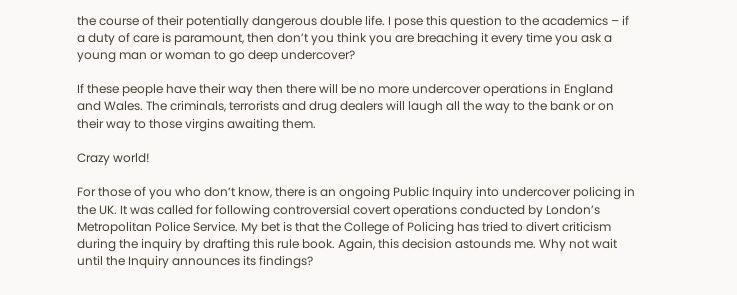the course of their potentially dangerous double life. I pose this question to the academics – if a duty of care is paramount, then don’t you think you are breaching it every time you ask a young man or woman to go deep undercover?

If these people have their way then there will be no more undercover operations in England and Wales. The criminals, terrorists and drug dealers will laugh all the way to the bank or on their way to those virgins awaiting them.

Crazy world!

For those of you who don’t know, there is an ongoing Public Inquiry into undercover policing in the UK. It was called for following controversial covert operations conducted by London’s Metropolitan Police Service. My bet is that the College of Policing has tried to divert criticism during the inquiry by drafting this rule book. Again, this decision astounds me. Why not wait until the Inquiry announces its findings?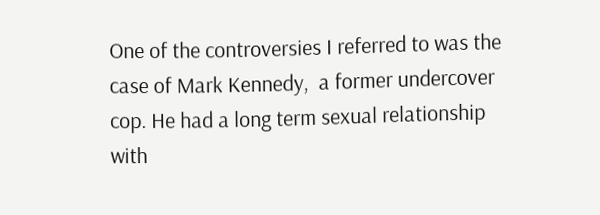One of the controversies I referred to was the case of Mark Kennedy,  a former undercover cop. He had a long term sexual relationship with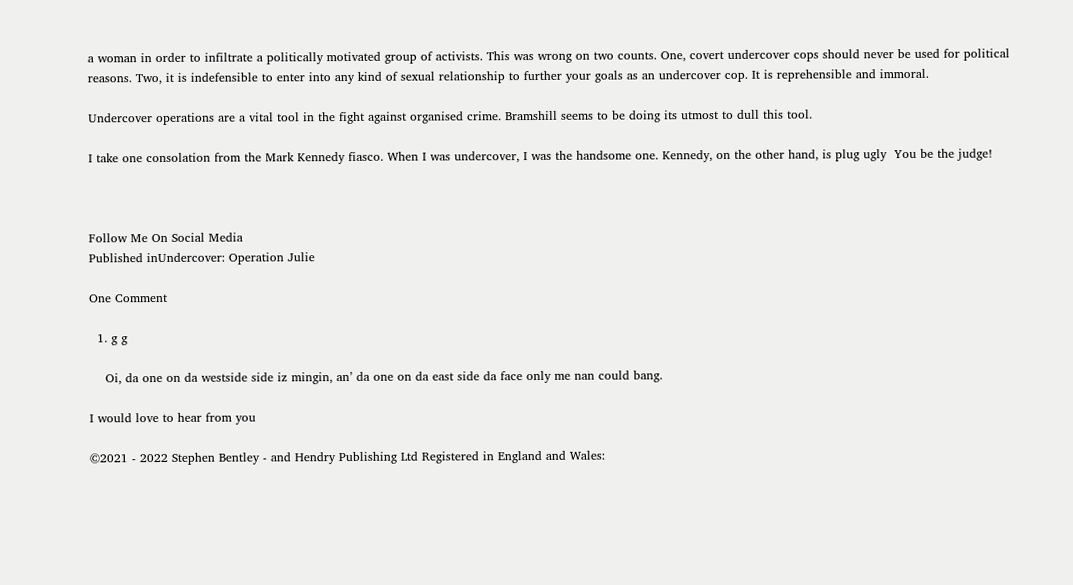a woman in order to infiltrate a politically motivated group of activists. This was wrong on two counts. One, covert undercover cops should never be used for political reasons. Two, it is indefensible to enter into any kind of sexual relationship to further your goals as an undercover cop. It is reprehensible and immoral.

Undercover operations are a vital tool in the fight against organised crime. Bramshill seems to be doing its utmost to dull this tool.

I take one consolation from the Mark Kennedy fiasco. When I was undercover, I was the handsome one. Kennedy, on the other hand, is plug ugly  You be the judge!



Follow Me On Social Media
Published inUndercover: Operation Julie

One Comment

  1. g g

    Oi, da one on da westside side iz mingin, an’ da one on da east side da face only me nan could bang.

I would love to hear from you

©2021 - 2022 Stephen Bentley - and Hendry Publishing Ltd Registered in England and Wales: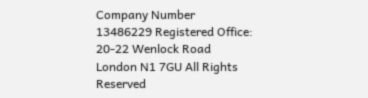Company Number 13486229 Registered Office: 20-22 Wenlock Road London N1 7GU All Rights Reserved